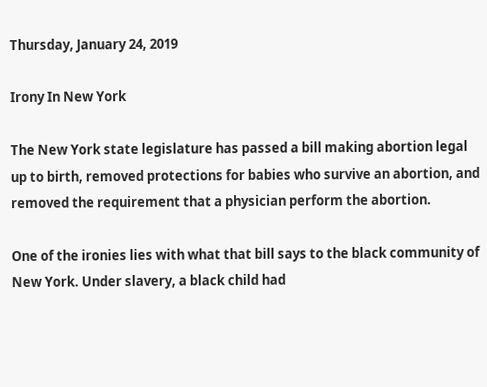Thursday, January 24, 2019

Irony In New York

The New York state legislature has passed a bill making abortion legal up to birth, removed protections for babies who survive an abortion, and removed the requirement that a physician perform the abortion.

One of the ironies lies with what that bill says to the black community of New York. Under slavery, a black child had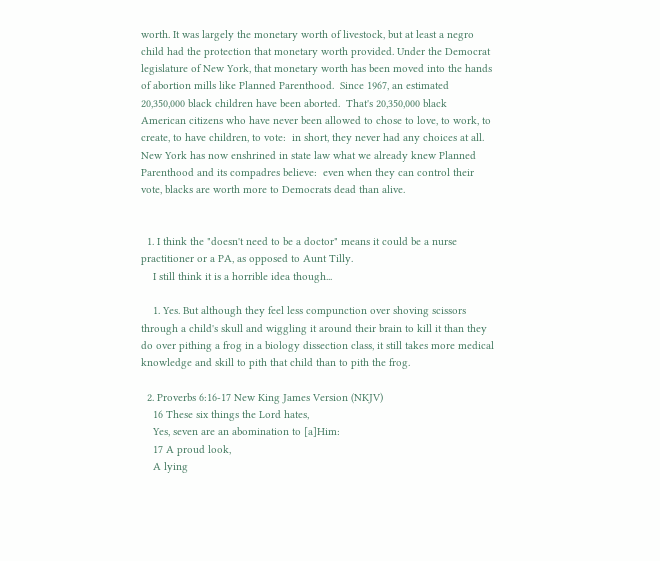worth. It was largely the monetary worth of livestock, but at least a negro child had the protection that monetary worth provided. Under the Democrat legislature of New York, that monetary worth has been moved into the hands of abortion mills like Planned Parenthood.  Since 1967, an estimated 20,350,000 black children have been aborted.  That's 20,350,000 black American citizens who have never been allowed to chose to love, to work, to create, to have children, to vote:  in short, they never had any choices at all.  New York has now enshrined in state law what we already knew Planned Parenthood and its compadres believe:  even when they can control their vote, blacks are worth more to Democrats dead than alive.


  1. I think the "doesn't need to be a doctor" means it could be a nurse practitioner or a PA, as opposed to Aunt Tilly.
    I still think it is a horrible idea though...

    1. Yes. But although they feel less compunction over shoving scissors through a child's skull and wiggling it around their brain to kill it than they do over pithing a frog in a biology dissection class, it still takes more medical knowledge and skill to pith that child than to pith the frog.

  2. Proverbs 6:16-17 New King James Version (NKJV)
    16 These six things the Lord hates,
    Yes, seven are an abomination to [a]Him:
    17 A proud look,
    A lying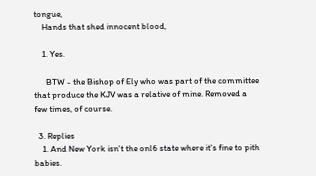tongue,
    Hands that shed innocent blood,

    1. Yes.

      BTW - the Bishop of Ely who was part of the committee that produce the KJV was a relative of mine. Removed a few times, of course.

  3. Replies
    1. And New York isn't the onl6 state where it's fine to pith babies.